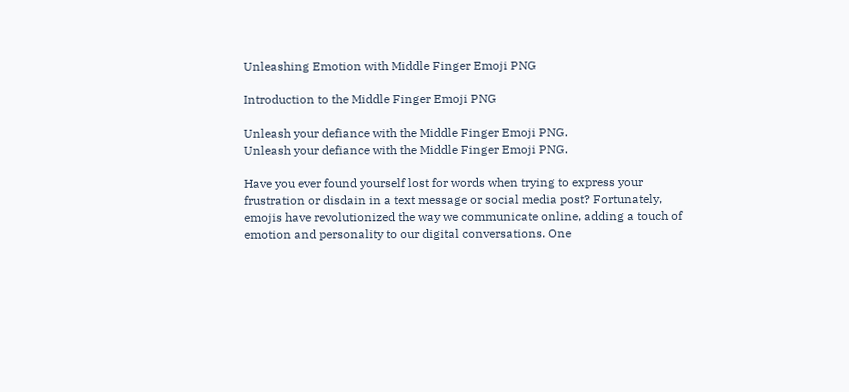Unleashing Emotion with Middle Finger Emoji PNG

Introduction to the Middle Finger Emoji PNG

Unleash your defiance with the Middle Finger Emoji PNG.
Unleash your defiance with the Middle Finger Emoji PNG.

Have you ever found yourself lost for words when trying to express your frustration or disdain in a text message or social media post? Fortunately, emojis have revolutionized the way we communicate online, adding a touch of emotion and personality to our digital conversations. One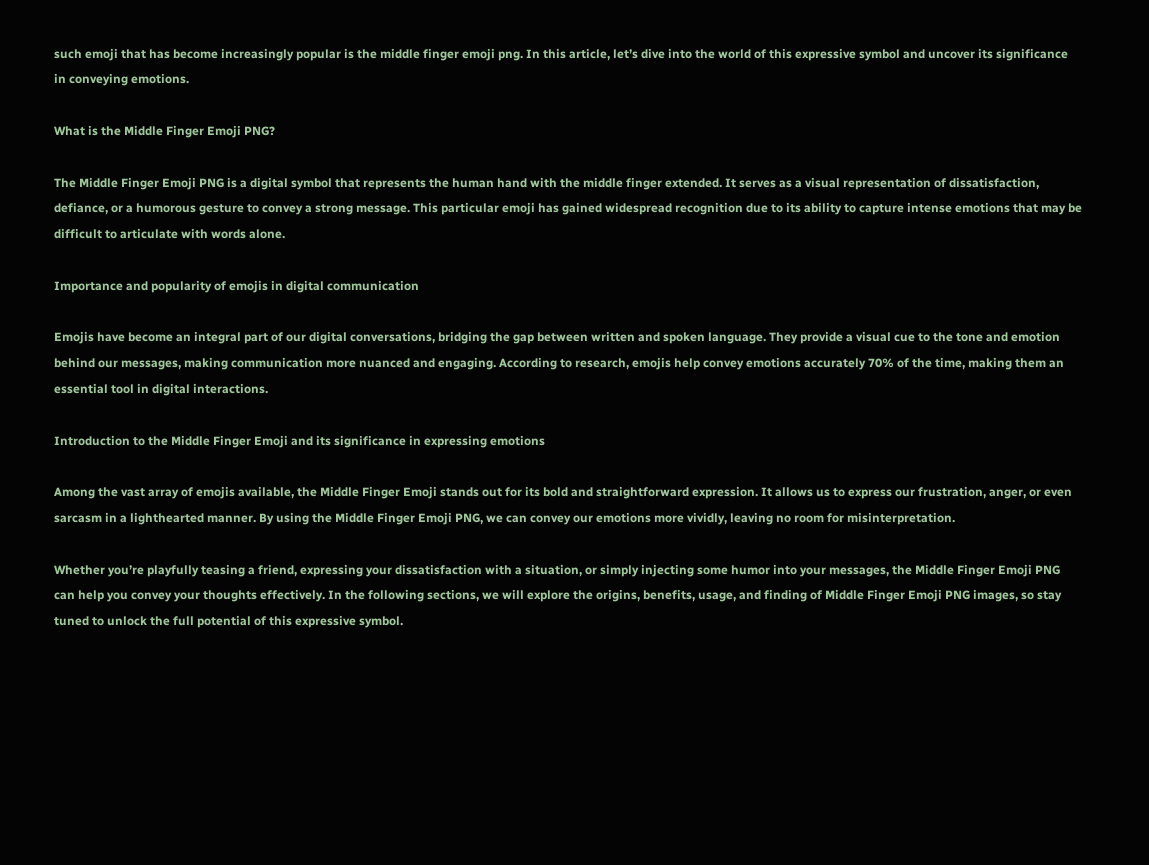such emoji that has become increasingly popular is the middle finger emoji png. In this article, let’s dive into the world of this expressive symbol and uncover its significance in conveying emotions.

What is the Middle Finger Emoji PNG?

The Middle Finger Emoji PNG is a digital symbol that represents the human hand with the middle finger extended. It serves as a visual representation of dissatisfaction, defiance, or a humorous gesture to convey a strong message. This particular emoji has gained widespread recognition due to its ability to capture intense emotions that may be difficult to articulate with words alone.

Importance and popularity of emojis in digital communication

Emojis have become an integral part of our digital conversations, bridging the gap between written and spoken language. They provide a visual cue to the tone and emotion behind our messages, making communication more nuanced and engaging. According to research, emojis help convey emotions accurately 70% of the time, making them an essential tool in digital interactions.

Introduction to the Middle Finger Emoji and its significance in expressing emotions

Among the vast array of emojis available, the Middle Finger Emoji stands out for its bold and straightforward expression. It allows us to express our frustration, anger, or even sarcasm in a lighthearted manner. By using the Middle Finger Emoji PNG, we can convey our emotions more vividly, leaving no room for misinterpretation.

Whether you’re playfully teasing a friend, expressing your dissatisfaction with a situation, or simply injecting some humor into your messages, the Middle Finger Emoji PNG can help you convey your thoughts effectively. In the following sections, we will explore the origins, benefits, usage, and finding of Middle Finger Emoji PNG images, so stay tuned to unlock the full potential of this expressive symbol.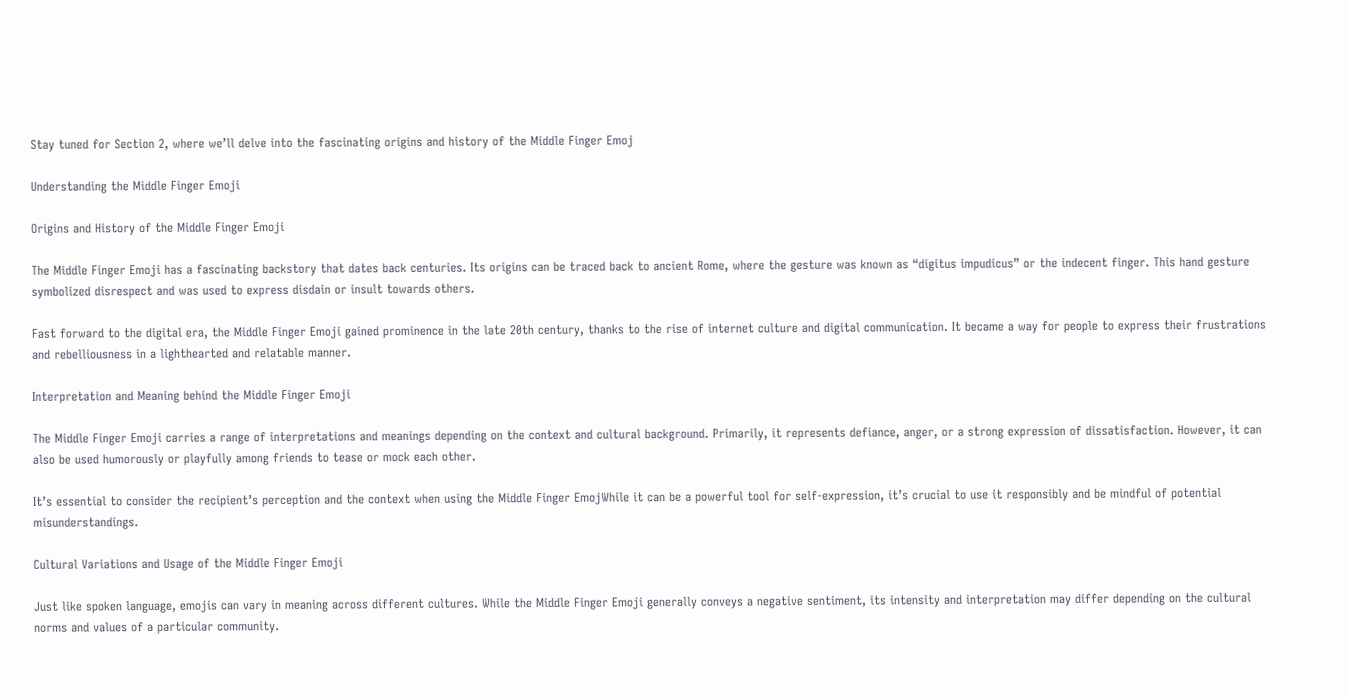Stay tuned for Section 2, where we’ll delve into the fascinating origins and history of the Middle Finger Emoj

Understanding the Middle Finger Emoji

Origins and History of the Middle Finger Emoji

The Middle Finger Emoji has a fascinating backstory that dates back centuries. Its origins can be traced back to ancient Rome, where the gesture was known as “digitus impudicus” or the indecent finger. This hand gesture symbolized disrespect and was used to express disdain or insult towards others.

Fast forward to the digital era, the Middle Finger Emoji gained prominence in the late 20th century, thanks to the rise of internet culture and digital communication. It became a way for people to express their frustrations and rebelliousness in a lighthearted and relatable manner.

Interpretation and Meaning behind the Middle Finger Emoji

The Middle Finger Emoji carries a range of interpretations and meanings depending on the context and cultural background. Primarily, it represents defiance, anger, or a strong expression of dissatisfaction. However, it can also be used humorously or playfully among friends to tease or mock each other.

It’s essential to consider the recipient’s perception and the context when using the Middle Finger EmojWhile it can be a powerful tool for self-expression, it’s crucial to use it responsibly and be mindful of potential misunderstandings.

Cultural Variations and Usage of the Middle Finger Emoji

Just like spoken language, emojis can vary in meaning across different cultures. While the Middle Finger Emoji generally conveys a negative sentiment, its intensity and interpretation may differ depending on the cultural norms and values of a particular community.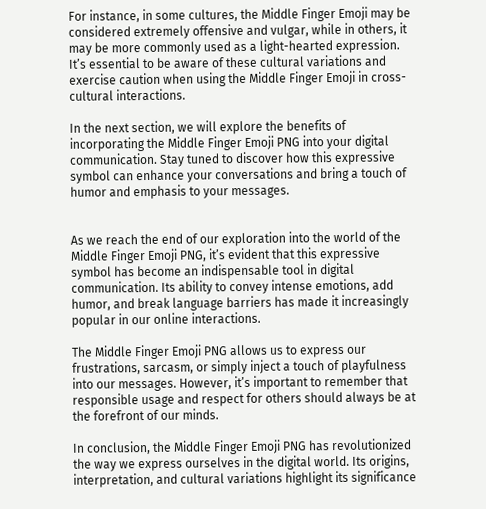For instance, in some cultures, the Middle Finger Emoji may be considered extremely offensive and vulgar, while in others, it may be more commonly used as a light-hearted expression. It’s essential to be aware of these cultural variations and exercise caution when using the Middle Finger Emoji in cross-cultural interactions.

In the next section, we will explore the benefits of incorporating the Middle Finger Emoji PNG into your digital communication. Stay tuned to discover how this expressive symbol can enhance your conversations and bring a touch of humor and emphasis to your messages.


As we reach the end of our exploration into the world of the Middle Finger Emoji PNG, it’s evident that this expressive symbol has become an indispensable tool in digital communication. Its ability to convey intense emotions, add humor, and break language barriers has made it increasingly popular in our online interactions.

The Middle Finger Emoji PNG allows us to express our frustrations, sarcasm, or simply inject a touch of playfulness into our messages. However, it’s important to remember that responsible usage and respect for others should always be at the forefront of our minds.

In conclusion, the Middle Finger Emoji PNG has revolutionized the way we express ourselves in the digital world. Its origins, interpretation, and cultural variations highlight its significance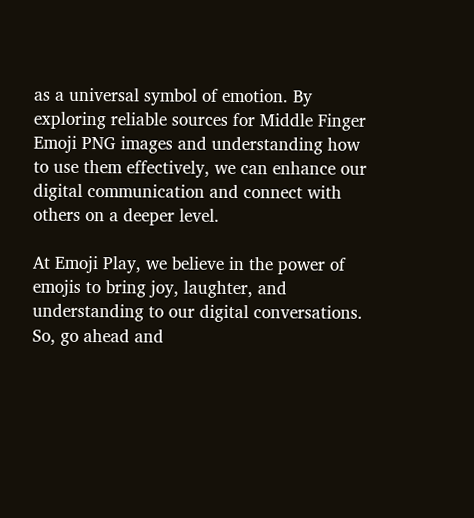as a universal symbol of emotion. By exploring reliable sources for Middle Finger Emoji PNG images and understanding how to use them effectively, we can enhance our digital communication and connect with others on a deeper level.

At Emoji Play, we believe in the power of emojis to bring joy, laughter, and understanding to our digital conversations. So, go ahead and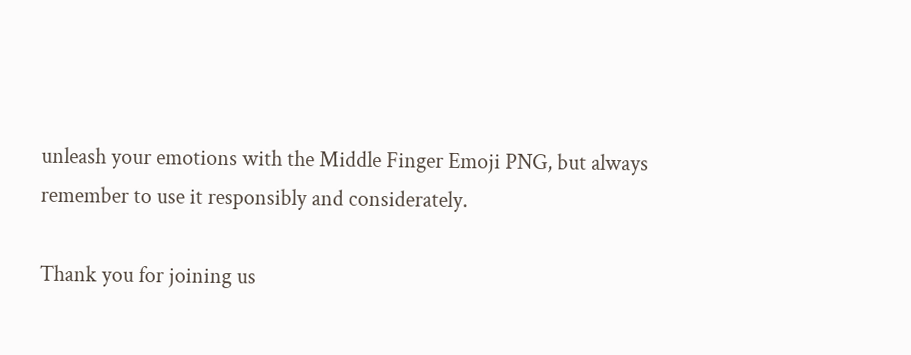unleash your emotions with the Middle Finger Emoji PNG, but always remember to use it responsibly and considerately.

Thank you for joining us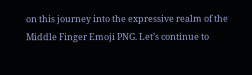on this journey into the expressive realm of the Middle Finger Emoji PNG. Let’s continue to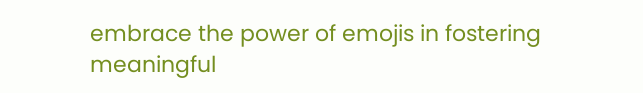embrace the power of emojis in fostering meaningful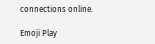connections online.

Emoji Play